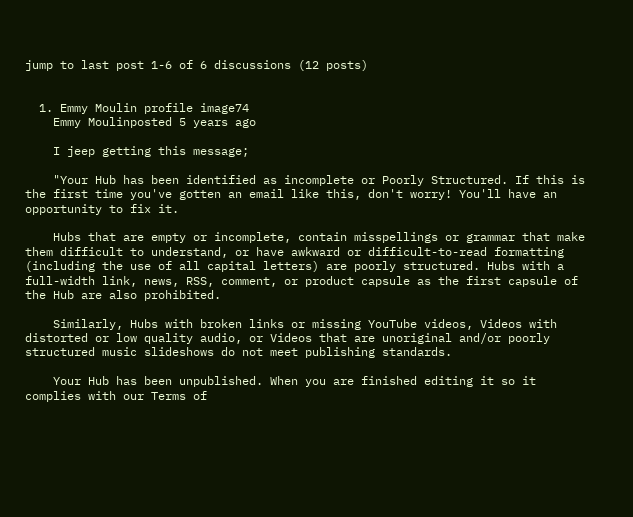jump to last post 1-6 of 6 discussions (12 posts)


  1. Emmy Moulin profile image74
    Emmy Moulinposted 5 years ago

    I jeep getting this message;

    "Your Hub has been identified as incomplete or Poorly Structured. If this is the first time you've gotten an email like this, don't worry! You'll have an opportunity to fix it.

    Hubs that are empty or incomplete, contain misspellings or grammar that make them difficult to understand, or have awkward or difficult-to-read formatting (including the use of all capital letters) are poorly structured. Hubs with a full-width link, news, RSS, comment, or product capsule as the first capsule of the Hub are also prohibited.

    Similarly, Hubs with broken links or missing YouTube videos, Videos with distorted or low quality audio, or Videos that are unoriginal and/or poorly structured music slideshows do not meet publishing standards.

    Your Hub has been unpublished. When you are finished editing it so it complies with our Terms of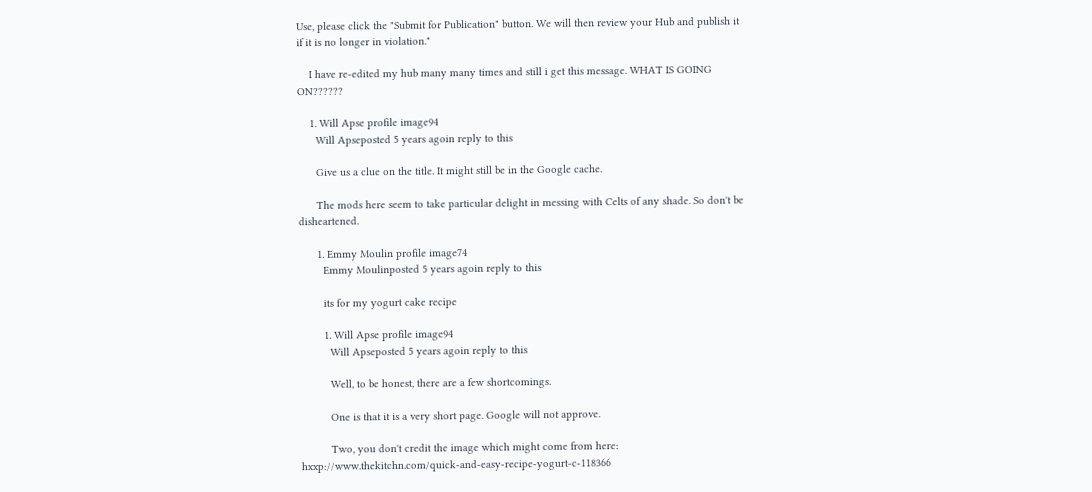Use, please click the "Submit for Publication" button. We will then review your Hub and publish it if it is no longer in violation."

    I have re-edited my hub many many times and still i get this message. WHAT IS GOING ON??????

    1. Will Apse profile image94
      Will Apseposted 5 years agoin reply to this

      Give us a clue on the title. It might still be in the Google cache.

      The mods here seem to take particular delight in messing with Celts of any shade. So don't be disheartened.

      1. Emmy Moulin profile image74
        Emmy Moulinposted 5 years agoin reply to this

        its for my yogurt cake recipe

        1. Will Apse profile image94
          Will Apseposted 5 years agoin reply to this

          Well, to be honest, there are a few shortcomings.

          One is that it is a very short page. Google will not approve.

          Two, you don't credit the image which might come from here: hxxp://www.thekitchn.com/quick-and-easy-recipe-yogurt-c-118366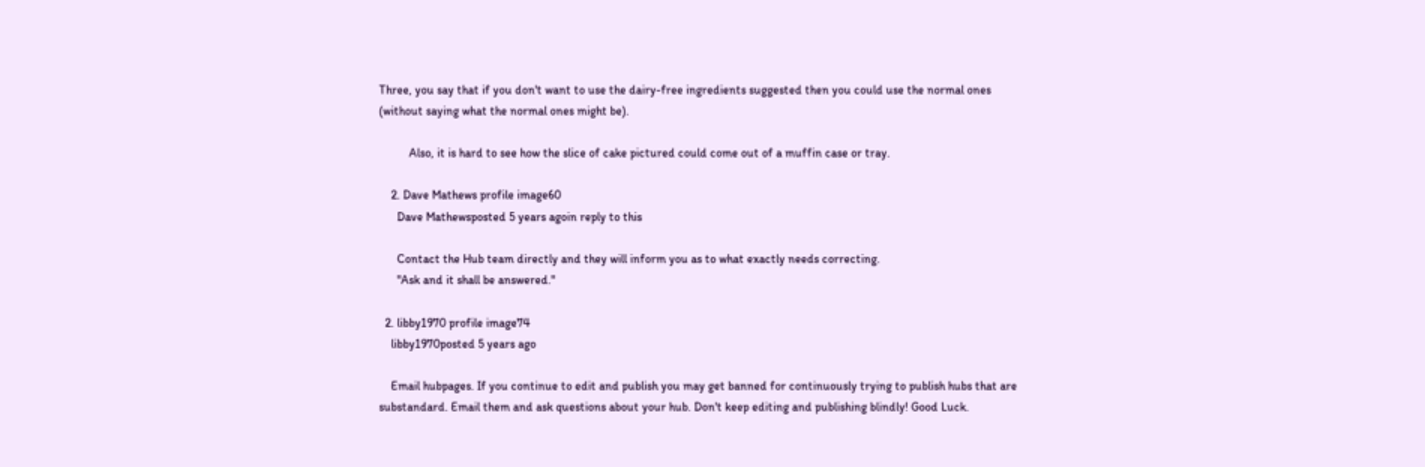Three, you say that if you don't want to use the dairy-free ingredients suggested then you could use the normal ones (without saying what the normal ones might be).

          Also, it is hard to see how the slice of cake pictured could come out of a muffin case or tray.

    2. Dave Mathews profile image60
      Dave Mathewsposted 5 years agoin reply to this

      Contact the Hub team directly and they will inform you as to what exactly needs correcting.
      "Ask and it shall be answered."

  2. libby1970 profile image74
    libby1970posted 5 years ago

    Email hubpages. If you continue to edit and publish you may get banned for continuously trying to publish hubs that are substandard. Email them and ask questions about your hub. Don't keep editing and publishing blindly! Good Luck.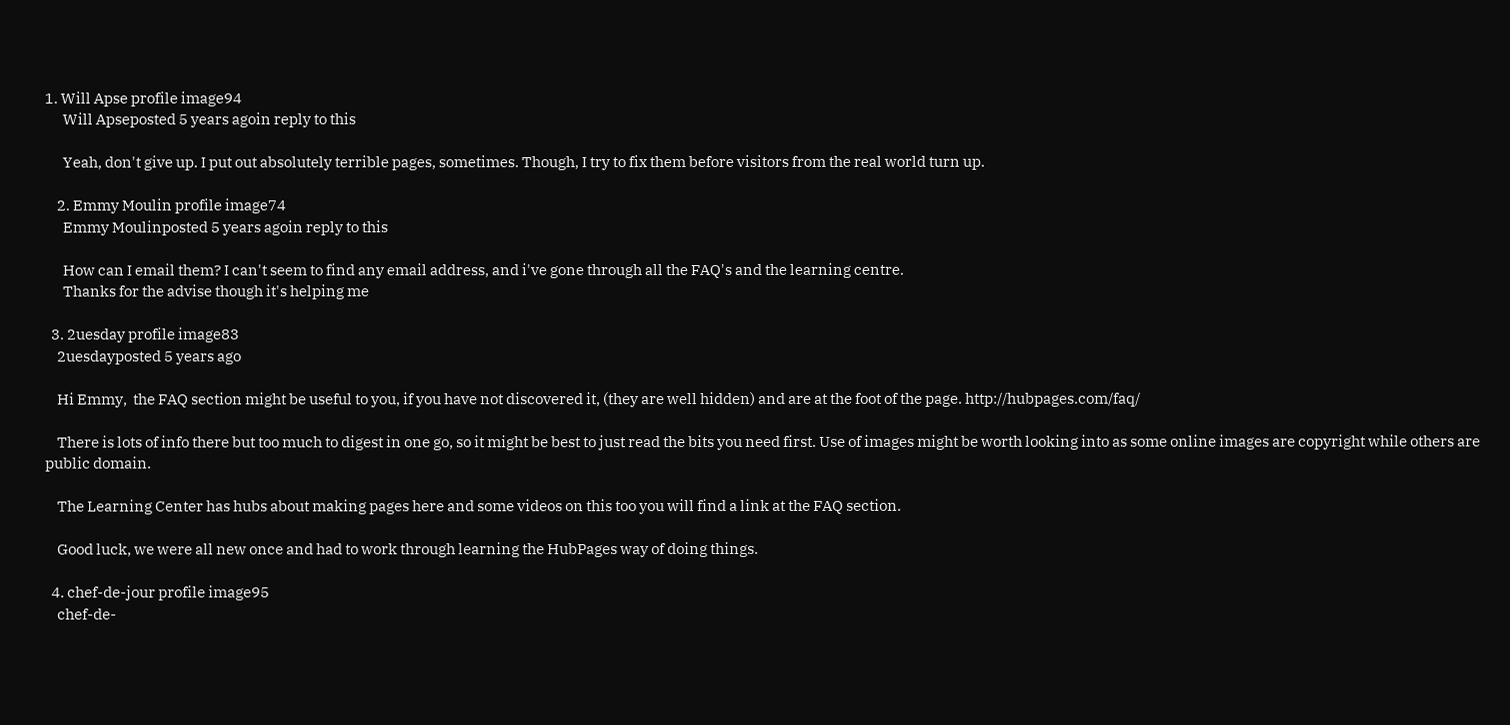1. Will Apse profile image94
      Will Apseposted 5 years agoin reply to this

      Yeah, don't give up. I put out absolutely terrible pages, sometimes. Though, I try to fix them before visitors from the real world turn up.

    2. Emmy Moulin profile image74
      Emmy Moulinposted 5 years agoin reply to this

      How can I email them? I can't seem to find any email address, and i've gone through all the FAQ's and the learning centre.
      Thanks for the advise though it's helping me

  3. 2uesday profile image83
    2uesdayposted 5 years ago

    Hi Emmy,  the FAQ section might be useful to you, if you have not discovered it, (they are well hidden) and are at the foot of the page. http://hubpages.com/faq/

    There is lots of info there but too much to digest in one go, so it might be best to just read the bits you need first. Use of images might be worth looking into as some online images are copyright while others are public domain.

    The Learning Center has hubs about making pages here and some videos on this too you will find a link at the FAQ section.

    Good luck, we were all new once and had to work through learning the HubPages way of doing things.

  4. chef-de-jour profile image95
    chef-de-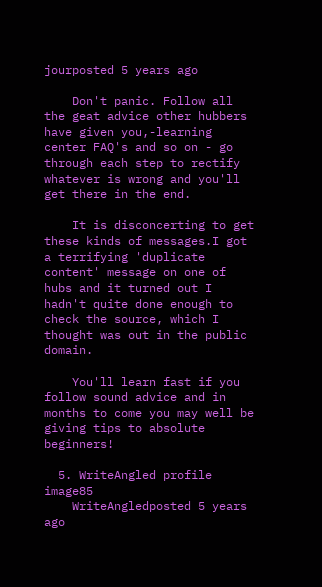jourposted 5 years ago

    Don't panic. Follow all the geat advice other hubbers have given you,-learning center FAQ's and so on - go through each step to rectify whatever is wrong and you'll get there in the end.

    It is disconcerting to get these kinds of messages.I got a terrifying 'duplicate content' message on one of hubs and it turned out I hadn't quite done enough to check the source, which I thought was out in the public domain.

    You'll learn fast if you follow sound advice and in months to come you may well be giving tips to absolute beginners!

  5. WriteAngled profile image85
    WriteAngledposted 5 years ago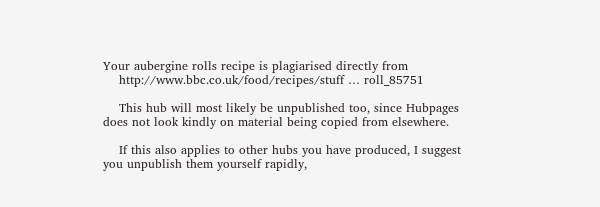Your aubergine rolls recipe is plagiarised directly from
    http://www.bbc.co.uk/food/recipes/stuff … roll_85751

    This hub will most likely be unpublished too, since Hubpages does not look kindly on material being copied from elsewhere.

    If this also applies to other hubs you have produced, I suggest you unpublish them yourself rapidly,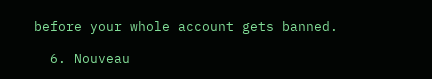before your whole account gets banned.

  6. Nouveau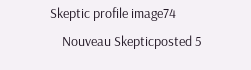Skeptic profile image74
    Nouveau Skepticposted 5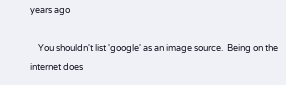years ago

    You shouldn't list 'google' as an image source.  Being on the internet does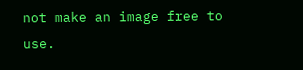not make an image free to use.